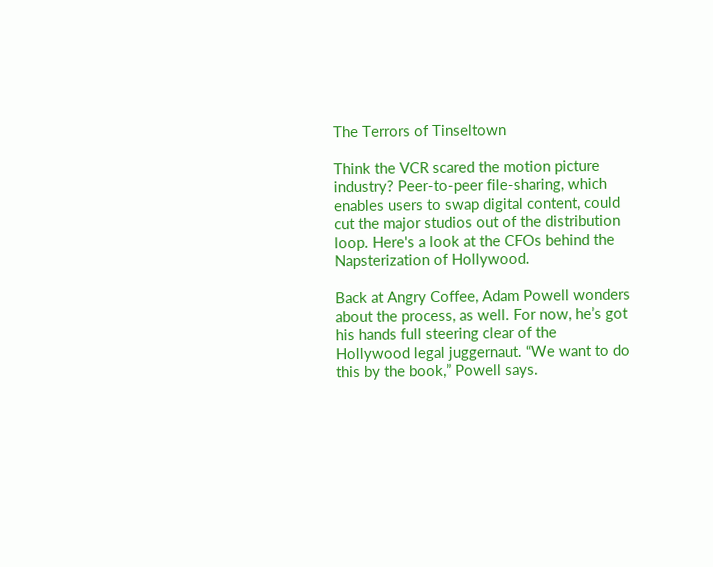The Terrors of Tinseltown

Think the VCR scared the motion picture industry? Peer-to-peer file-sharing, which enables users to swap digital content, could cut the major studios out of the distribution loop. Here's a look at the CFOs behind the Napsterization of Hollywood.

Back at Angry Coffee, Adam Powell wonders about the process, as well. For now, he’s got his hands full steering clear of the Hollywood legal juggernaut. “We want to do this by the book,” Powell says.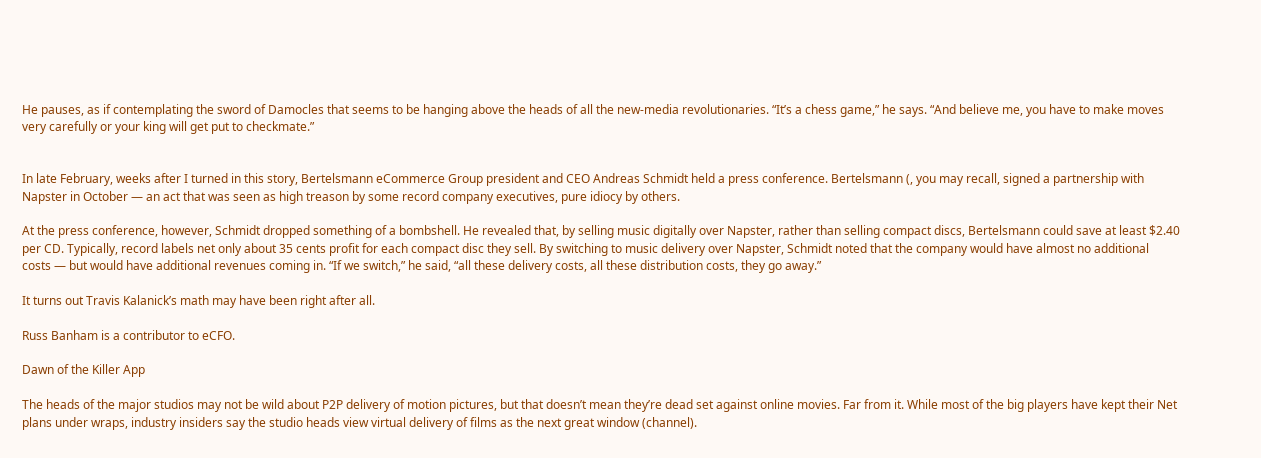He pauses, as if contemplating the sword of Damocles that seems to be hanging above the heads of all the new-media revolutionaries. “It’s a chess game,” he says. “And believe me, you have to make moves very carefully or your king will get put to checkmate.”


In late February, weeks after I turned in this story, Bertelsmann eCommerce Group president and CEO Andreas Schmidt held a press conference. Bertelsmann (, you may recall, signed a partnership with Napster in October — an act that was seen as high treason by some record company executives, pure idiocy by others.

At the press conference, however, Schmidt dropped something of a bombshell. He revealed that, by selling music digitally over Napster, rather than selling compact discs, Bertelsmann could save at least $2.40 per CD. Typically, record labels net only about 35 cents profit for each compact disc they sell. By switching to music delivery over Napster, Schmidt noted that the company would have almost no additional costs — but would have additional revenues coming in. “If we switch,” he said, “all these delivery costs, all these distribution costs, they go away.”

It turns out Travis Kalanick’s math may have been right after all.

Russ Banham is a contributor to eCFO.

Dawn of the Killer App

The heads of the major studios may not be wild about P2P delivery of motion pictures, but that doesn’t mean they’re dead set against online movies. Far from it. While most of the big players have kept their Net plans under wraps, industry insiders say the studio heads view virtual delivery of films as the next great window (channel).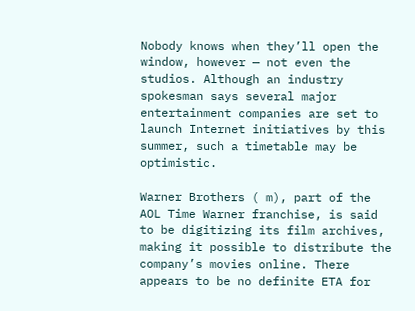Nobody knows when they’ll open the window, however — not even the studios. Although an industry spokesman says several major entertainment companies are set to launch Internet initiatives by this summer, such a timetable may be optimistic.

Warner Brothers ( m), part of the AOL Time Warner franchise, is said to be digitizing its film archives, making it possible to distribute the company’s movies online. There appears to be no definite ETA for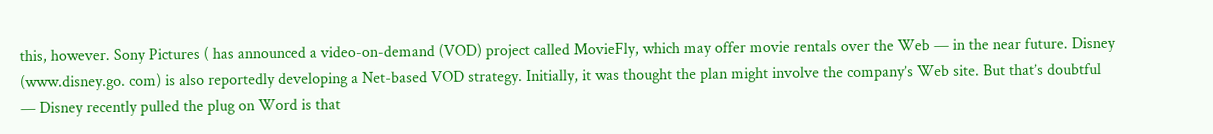this, however. Sony Pictures ( has announced a video-on-demand (VOD) project called MovieFly, which may offer movie rentals over the Web — in the near future. Disney (www.disney.go. com) is also reportedly developing a Net-based VOD strategy. Initially, it was thought the plan might involve the company’s Web site. But that’s doubtful — Disney recently pulled the plug on Word is that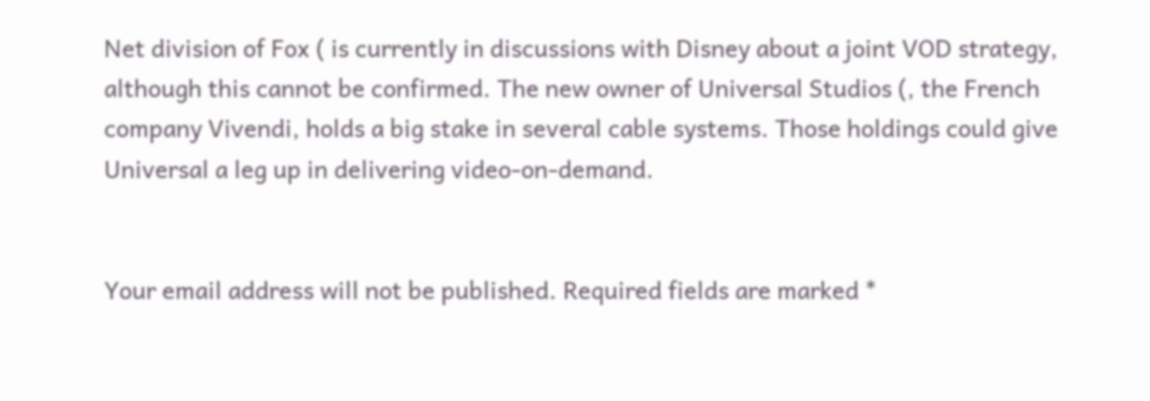Net division of Fox ( is currently in discussions with Disney about a joint VOD strategy, although this cannot be confirmed. The new owner of Universal Studios (, the French company Vivendi, holds a big stake in several cable systems. Those holdings could give Universal a leg up in delivering video-on-demand.


Your email address will not be published. Required fields are marked *